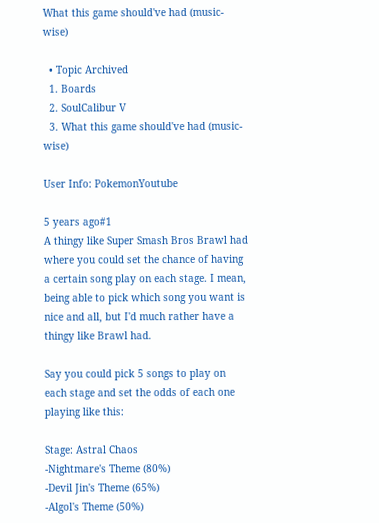What this game should've had (music-wise)

  • Topic Archived
  1. Boards
  2. SoulCalibur V
  3. What this game should've had (music-wise)

User Info: PokemonYoutube

5 years ago#1
A thingy like Super Smash Bros Brawl had where you could set the chance of having a certain song play on each stage. I mean, being able to pick which song you want is nice and all, but I'd much rather have a thingy like Brawl had.

Say you could pick 5 songs to play on each stage and set the odds of each one playing like this:

Stage: Astral Chaos
-Nightmare's Theme (80%)
-Devil Jin's Theme (65%)
-Algol's Theme (50%)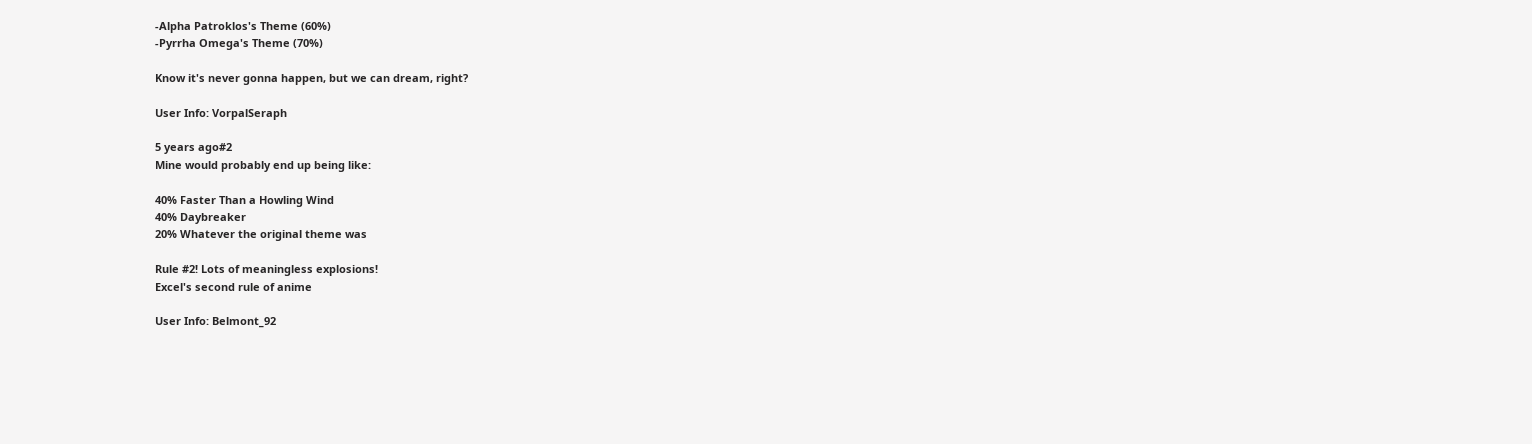-Alpha Patroklos's Theme (60%)
-Pyrrha Omega's Theme (70%)

Know it's never gonna happen, but we can dream, right?

User Info: VorpalSeraph

5 years ago#2
Mine would probably end up being like:

40% Faster Than a Howling Wind
40% Daybreaker
20% Whatever the original theme was

Rule #2! Lots of meaningless explosions!
Excel's second rule of anime

User Info: Belmont_92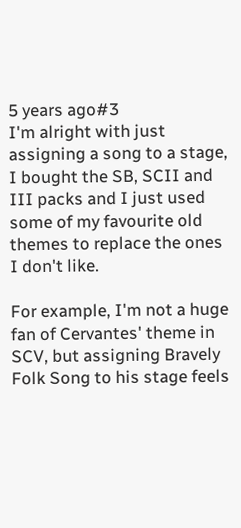5 years ago#3
I'm alright with just assigning a song to a stage, I bought the SB, SCII and III packs and I just used some of my favourite old themes to replace the ones I don't like.

For example, I'm not a huge fan of Cervantes' theme in SCV, but assigning Bravely Folk Song to his stage feels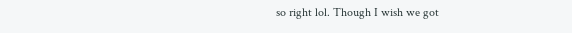so right lol. Though I wish we got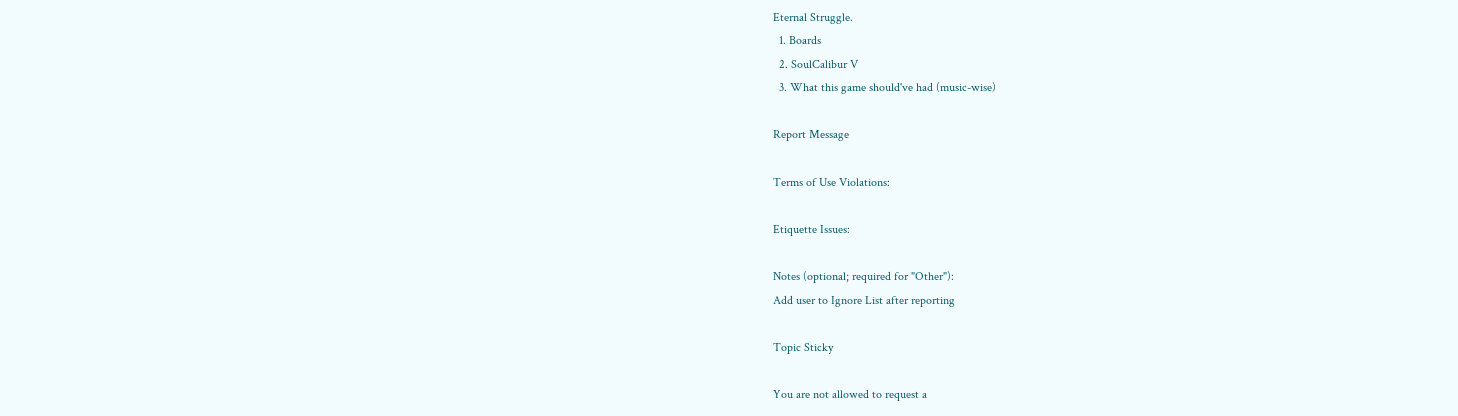Eternal Struggle.
  1. Boards
  2. SoulCalibur V
  3. What this game should've had (music-wise)

Report Message

Terms of Use Violations:

Etiquette Issues:

Notes (optional; required for "Other"):
Add user to Ignore List after reporting

Topic Sticky

You are not allowed to request a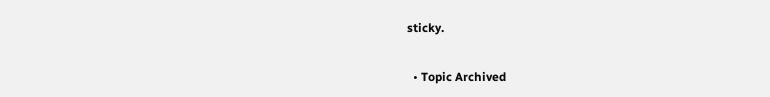sticky.

  • Topic Archived